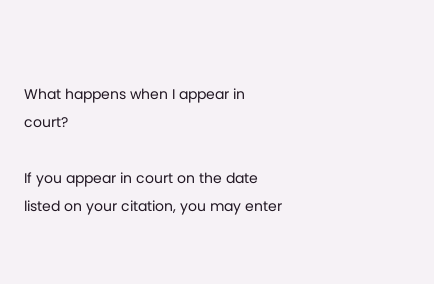What happens when I appear in court?

If you appear in court on the date listed on your citation, you may enter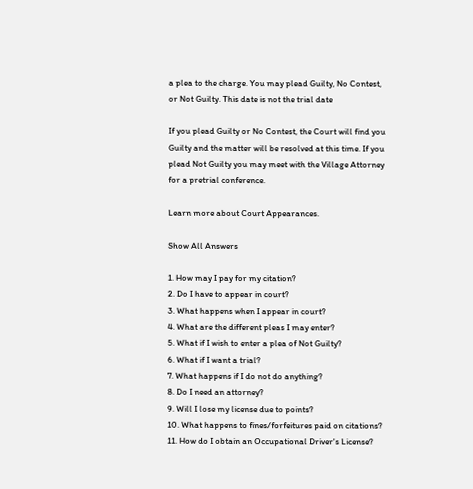a plea to the charge. You may plead Guilty, No Contest, or Not Guilty. This date is not the trial date

If you plead Guilty or No Contest, the Court will find you Guilty and the matter will be resolved at this time. If you plead Not Guilty you may meet with the Village Attorney for a pretrial conference.

Learn more about Court Appearances.

Show All Answers

1. How may I pay for my citation?
2. Do I have to appear in court?
3. What happens when I appear in court?
4. What are the different pleas I may enter?
5. What if I wish to enter a plea of Not Guilty?
6. What if I want a trial?
7. What happens if I do not do anything?
8. Do I need an attorney?
9. Will I lose my license due to points?
10. What happens to fines/forfeitures paid on citations?
11. How do I obtain an Occupational Driver's License?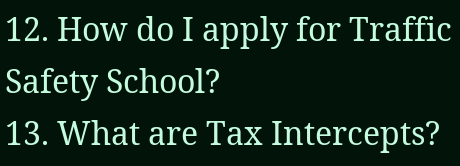12. How do I apply for Traffic Safety School?
13. What are Tax Intercepts?